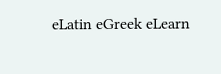eLatin eGreek eLearn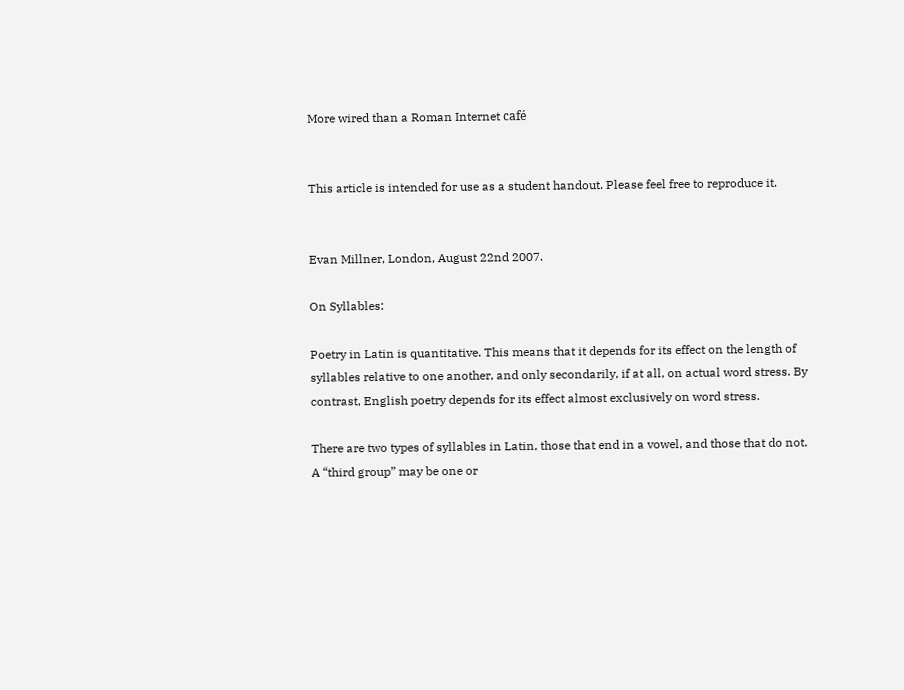More wired than a Roman Internet café


This article is intended for use as a student handout. Please feel free to reproduce it.


Evan Millner, London, August 22nd 2007.

On Syllables:

Poetry in Latin is quantitative. This means that it depends for its effect on the length of syllables relative to one another, and only secondarily, if at all, on actual word stress. By contrast, English poetry depends for its effect almost exclusively on word stress.

There are two types of syllables in Latin, those that end in a vowel, and those that do not. A “third group” may be one or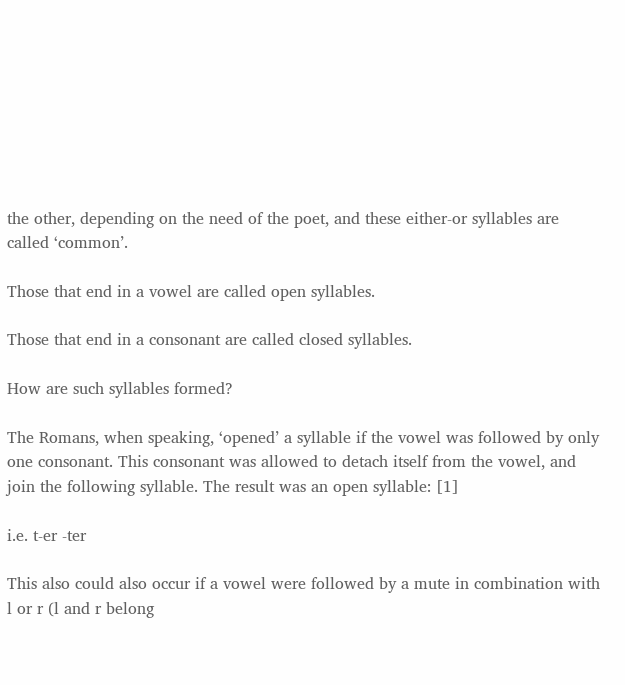the other, depending on the need of the poet, and these either-or syllables are called ‘common’.

Those that end in a vowel are called open syllables.

Those that end in a consonant are called closed syllables.

How are such syllables formed?

The Romans, when speaking, ‘opened’ a syllable if the vowel was followed by only one consonant. This consonant was allowed to detach itself from the vowel, and join the following syllable. The result was an open syllable: [1]

i.e. t-er -ter

This also could also occur if a vowel were followed by a mute in combination with l or r (l and r belong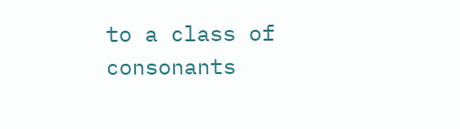to a class of consonants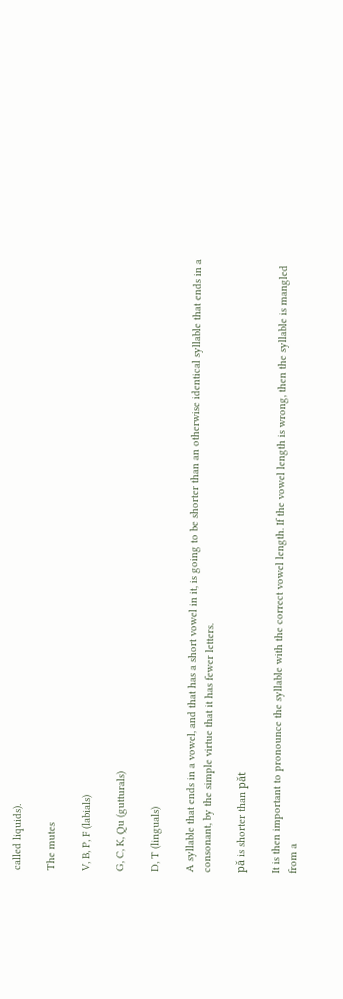called liquids).

The mutes

V, B, P, F (labials)

G, C, K, Qu (gutturals)

D, T (linguals)

A syllable that ends in a vowel, and that has a short vowel in it, is going to be shorter than an otherwise identical syllable that ends in a consonant, by the simple virtue that it has fewer letters.

pă is shorter than păt

It is then important to pronounce the syllable with the correct vowel length. If the vowel length is wrong, then the syllable is mangled from a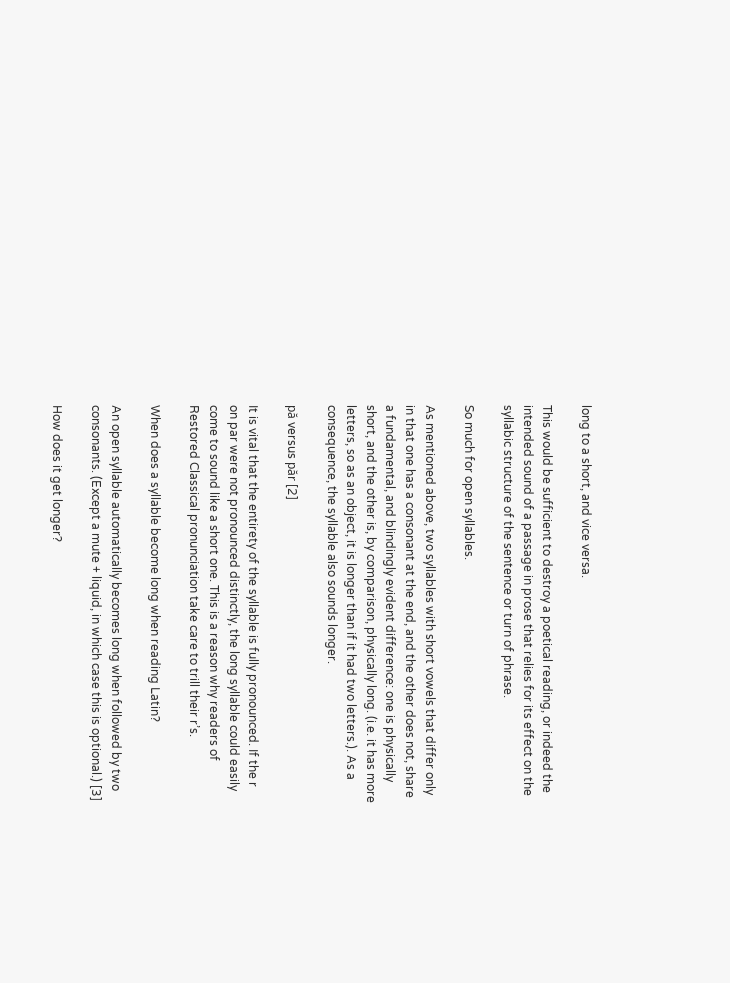long to a short, and vice versa.

This would be sufficient to destroy a poetical reading, or indeed the intended sound of a passage in prose that relies for its effect on the syllabic structure of the sentence or turn of phrase.

So much for open syllables.

As mentioned above, two syllables with short vowels that differ only in that one has a consonant at the end, and the other does not, share a fundamental, and blindingly evident difference: one is physically short, and the other is, by comparison, physically long. (i.e. it has more letters, so as an object, it is longer than if it had two letters.). As a consequence, the syllable also sounds longer.

pă versus păr [2]

It is vital that the entirety of the syllable is fully pronounced. If the r on par were not pronounced distinctly, the long syllable could easily come to sound like a short one. This is a reason why readers of Restored Classical pronunciation take care to trill their r’s.

When does a syllable become long when reading Latin?

An open syllable automatically becomes long when followed by two consonants. (Except a mute + liquid, in which case this is optional.) [3]

How does it get longer?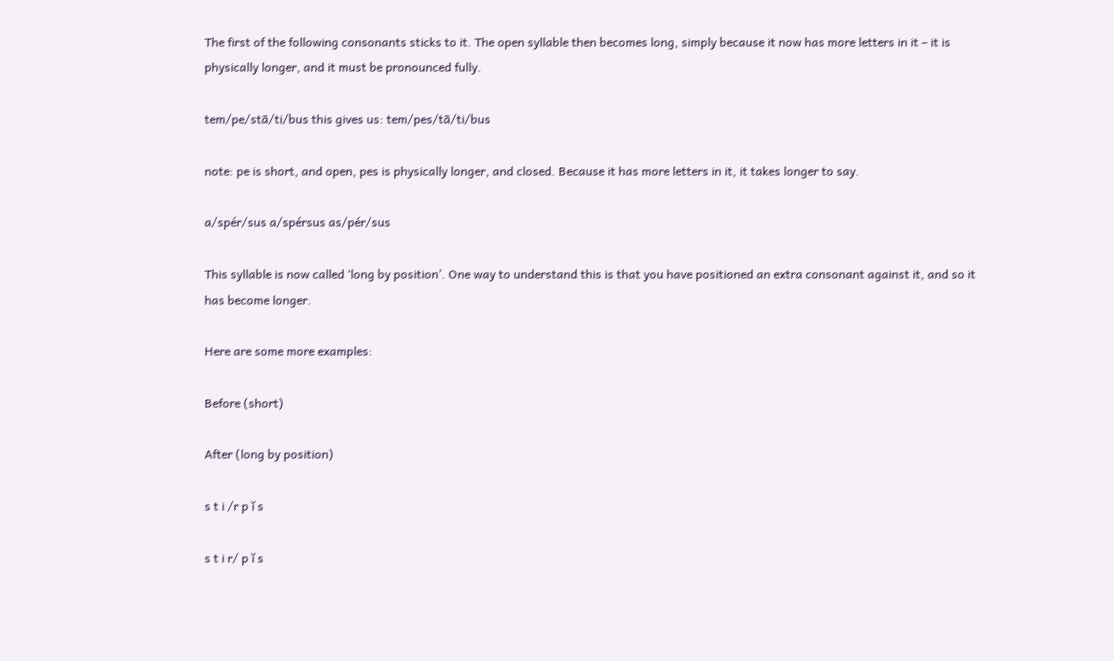The first of the following consonants sticks to it. The open syllable then becomes long, simply because it now has more letters in it – it is physically longer, and it must be pronounced fully.

tem/pe/stā/ti/bus this gives us: tem/pes/tā/ti/bus

note: pe is short, and open, pes is physically longer, and closed. Because it has more letters in it, it takes longer to say.

a/spér/sus a/spérsus as/pér/sus

This syllable is now called ‘long by position’. One way to understand this is that you have positioned an extra consonant against it, and so it has become longer.

Here are some more examples:

Before (short)

After (long by position)

s t i /r p ĭ s

s t i r/ p ĭ s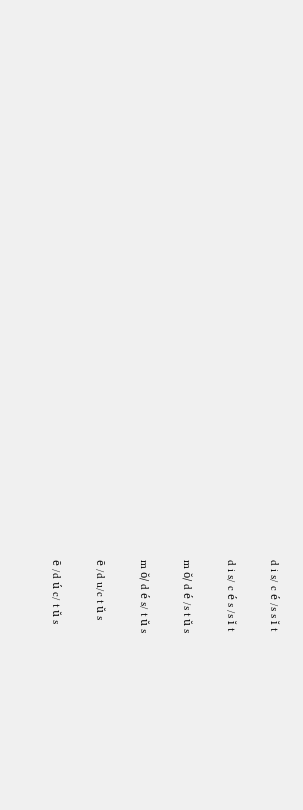d i s/ c é /s s ĭ t

d i s/ c é s /s ĭ t

m ŏ/ d é /s t ŭ s

m ŏ/ d é s/ t ŭ s

ē /d u/c t ŭ s

ē /d ú c/ t ŭ s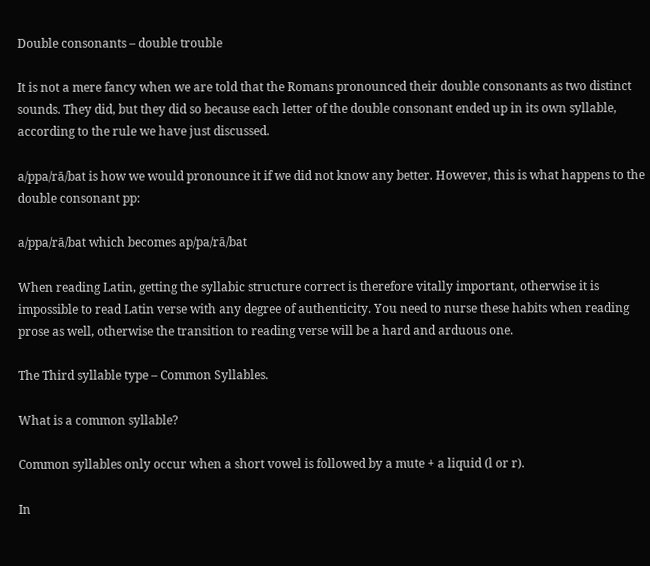Double consonants – double trouble

It is not a mere fancy when we are told that the Romans pronounced their double consonants as two distinct sounds. They did, but they did so because each letter of the double consonant ended up in its own syllable, according to the rule we have just discussed.

a/ppa/rā/bat is how we would pronounce it if we did not know any better. However, this is what happens to the double consonant pp:

a/ppa/rā/bat which becomes ap/pa/rā/bat

When reading Latin, getting the syllabic structure correct is therefore vitally important, otherwise it is impossible to read Latin verse with any degree of authenticity. You need to nurse these habits when reading prose as well, otherwise the transition to reading verse will be a hard and arduous one.

The Third syllable type – Common Syllables.

What is a common syllable?

Common syllables only occur when a short vowel is followed by a mute + a liquid (l or r).

In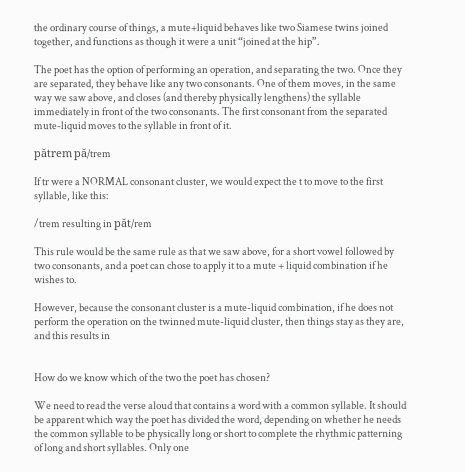the ordinary course of things, a mute+liquid behaves like two Siamese twins joined together, and functions as though it were a unit “joined at the hip”.

The poet has the option of performing an operation, and separating the two. Once they are separated, they behave like any two consonants. One of them moves, in the same way we saw above, and closes (and thereby physically lengthens) the syllable immediately in front of the two consonants. The first consonant from the separated mute-liquid moves to the syllable in front of it.

pătrem pă/trem

If tr were a NORMAL consonant cluster, we would expect the t to move to the first syllable, like this:

/trem resulting in păt/rem

This rule would be the same rule as that we saw above, for a short vowel followed by two consonants, and a poet can chose to apply it to a mute + liquid combination if he wishes to.

However, because the consonant cluster is a mute-liquid combination, if he does not perform the operation on the twinned mute-liquid cluster, then things stay as they are, and this results in


How do we know which of the two the poet has chosen?

We need to read the verse aloud that contains a word with a common syllable. It should be apparent which way the poet has divided the word, depending on whether he needs the common syllable to be physically long or short to complete the rhythmic patterning of long and short syllables. Only one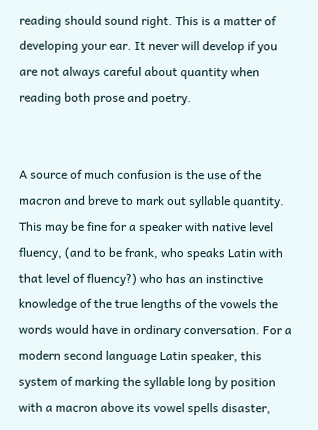reading should sound right. This is a matter of developing your ear. It never will develop if you are not always careful about quantity when reading both prose and poetry.


A source of much confusion is the use of the macron and breve to mark out syllable quantity. This may be fine for a speaker with native level fluency, (and to be frank, who speaks Latin with that level of fluency?) who has an instinctive knowledge of the true lengths of the vowels the words would have in ordinary conversation. For a modern second language Latin speaker, this system of marking the syllable long by position with a macron above its vowel spells disaster,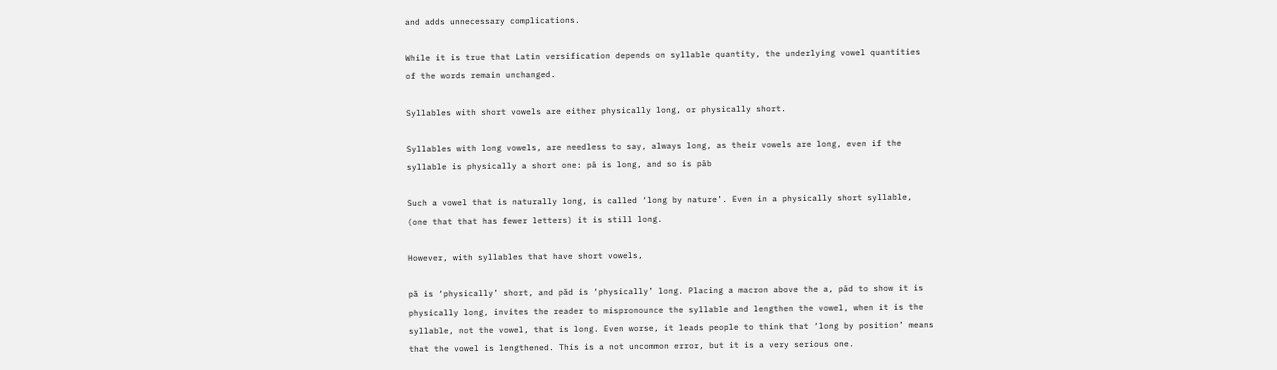and adds unnecessary complications.

While it is true that Latin versification depends on syllable quantity, the underlying vowel quantities of the words remain unchanged.

Syllables with short vowels are either physically long, or physically short.

Syllables with long vowels, are needless to say, always long, as their vowels are long, even if the syllable is physically a short one: pā is long, and so is pāb

Such a vowel that is naturally long, is called ‘long by nature’. Even in a physically short syllable, (one that that has fewer letters) it is still long.

However, with syllables that have short vowels,

pă is ‘physically’ short, and păd is ‘physically’ long. Placing a macron above the a, pād to show it is physically long, invites the reader to mispronounce the syllable and lengthen the vowel, when it is the syllable, not the vowel, that is long. Even worse, it leads people to think that ‘long by position’ means that the vowel is lengthened. This is a not uncommon error, but it is a very serious one.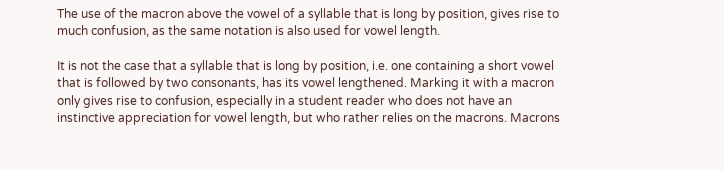The use of the macron above the vowel of a syllable that is long by position, gives rise to much confusion, as the same notation is also used for vowel length.

It is not the case that a syllable that is long by position, i.e. one containing a short vowel that is followed by two consonants, has its vowel lengthened. Marking it with a macron only gives rise to confusion, especially in a student reader who does not have an instinctive appreciation for vowel length, but who rather relies on the macrons. Macrons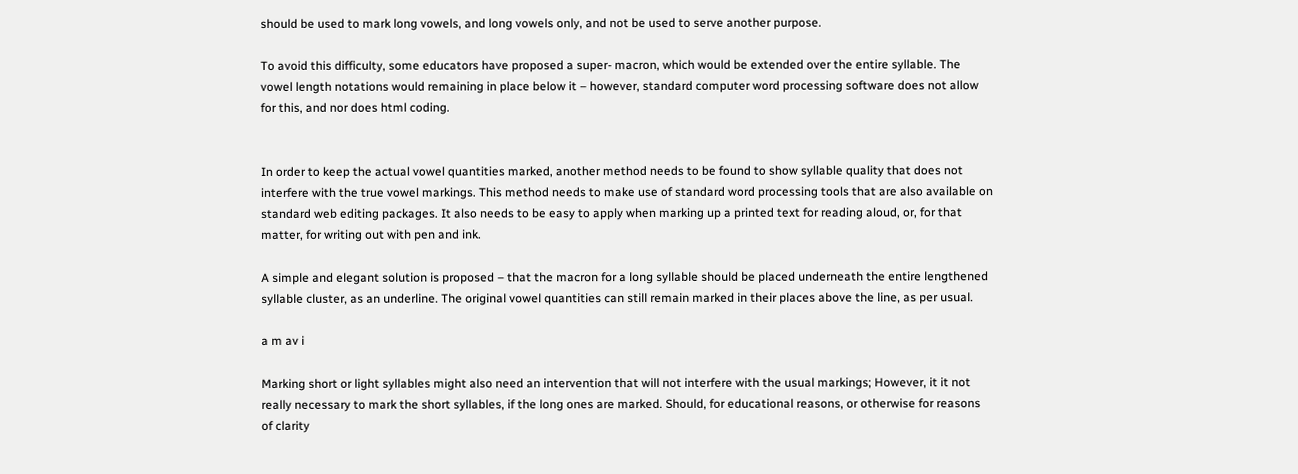should be used to mark long vowels, and long vowels only, and not be used to serve another purpose.

To avoid this difficulty, some educators have proposed a super- macron, which would be extended over the entire syllable. The vowel length notations would remaining in place below it – however, standard computer word processing software does not allow for this, and nor does html coding.


In order to keep the actual vowel quantities marked, another method needs to be found to show syllable quality that does not interfere with the true vowel markings. This method needs to make use of standard word processing tools that are also available on standard web editing packages. It also needs to be easy to apply when marking up a printed text for reading aloud, or, for that matter, for writing out with pen and ink.

A simple and elegant solution is proposed – that the macron for a long syllable should be placed underneath the entire lengthened syllable cluster, as an underline. The original vowel quantities can still remain marked in their places above the line, as per usual.

a m av i

Marking short or light syllables might also need an intervention that will not interfere with the usual markings; However, it it not really necessary to mark the short syllables, if the long ones are marked. Should, for educational reasons, or otherwise for reasons of clarity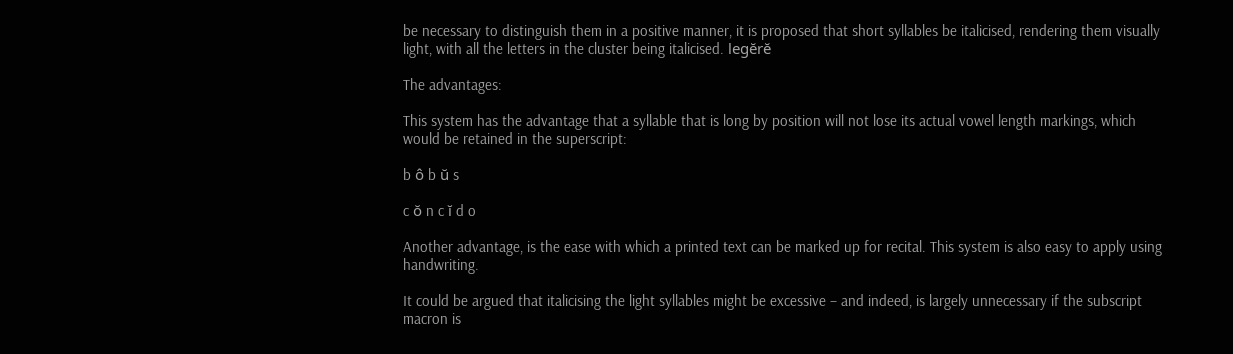be necessary to distinguish them in a positive manner, it is proposed that short syllables be italicised, rendering them visually light, with all the letters in the cluster being italicised. legĕrĕ

The advantages:

This system has the advantage that a syllable that is long by position will not lose its actual vowel length markings, which would be retained in the superscript:

b ô b ŭ s

c ŏ n c ĭ d o

Another advantage, is the ease with which a printed text can be marked up for recital. This system is also easy to apply using handwriting.

It could be argued that italicising the light syllables might be excessive – and indeed, is largely unnecessary if the subscript macron is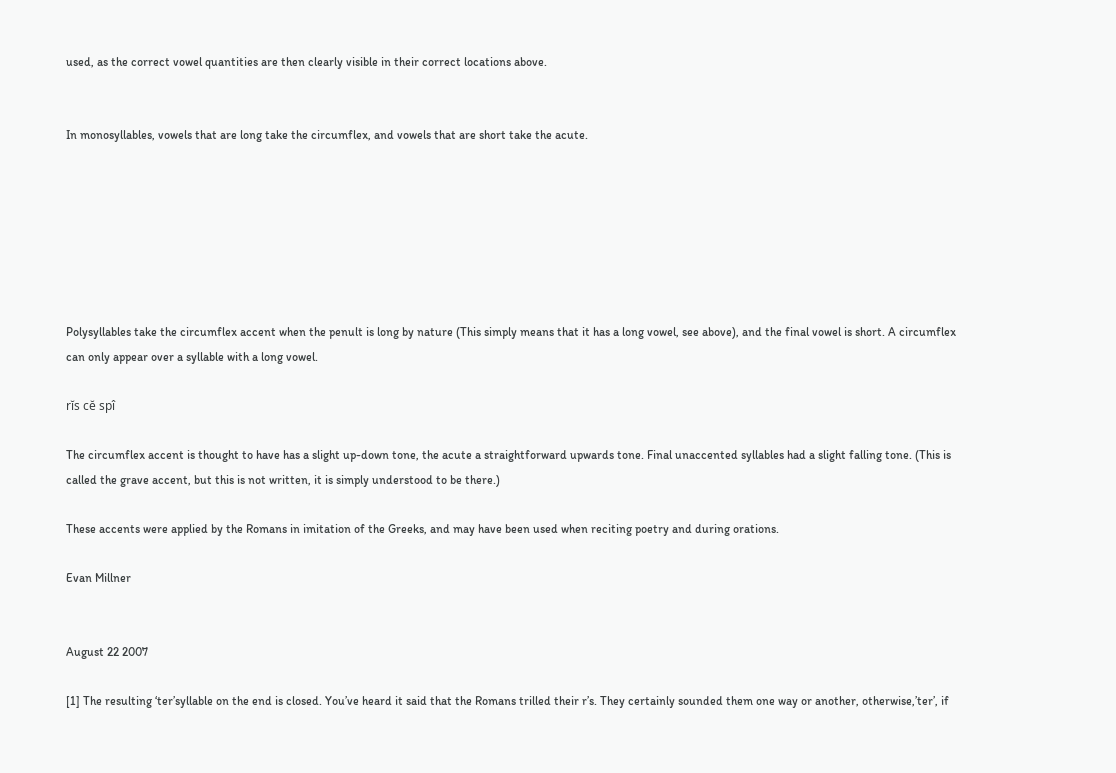used, as the correct vowel quantities are then clearly visible in their correct locations above.


In monosyllables, vowels that are long take the circumflex, and vowels that are short take the acute.







Polysyllables take the circumflex accent when the penult is long by nature (This simply means that it has a long vowel, see above), and the final vowel is short. A circumflex can only appear over a syllable with a long vowel.

rĭs cĕ spî

The circumflex accent is thought to have has a slight up-down tone, the acute a straightforward upwards tone. Final unaccented syllables had a slight falling tone. (This is called the grave accent, but this is not written, it is simply understood to be there.)

These accents were applied by the Romans in imitation of the Greeks, and may have been used when reciting poetry and during orations.

Evan Millner


August 22 2007

[1] The resulting ‘ter’syllable on the end is closed. You’ve heard it said that the Romans trilled their r’s. They certainly sounded them one way or another, otherwise,’ter’, if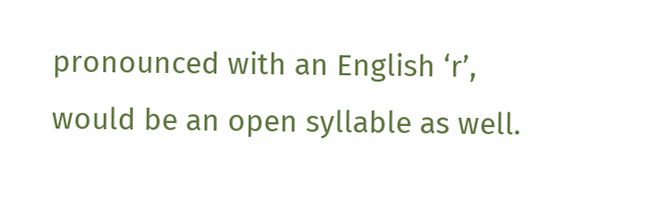pronounced with an English ‘r’, would be an open syllable as well.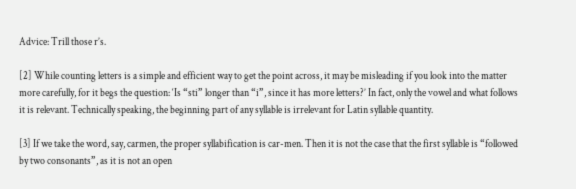Advice: Trill those r’s.

[2] While counting letters is a simple and efficient way to get the point across, it may be misleading if you look into the matter more carefully, for it begs the question: ‘Is “sti” longer than “i”, since it has more letters?’ In fact, only the vowel and what follows it is relevant. Technically speaking, the beginning part of any syllable is irrelevant for Latin syllable quantity.

[3] If we take the word, say, carmen, the proper syllabification is car-men. Then it is not the case that the first syllable is “followed by two consonants”, as it is not an open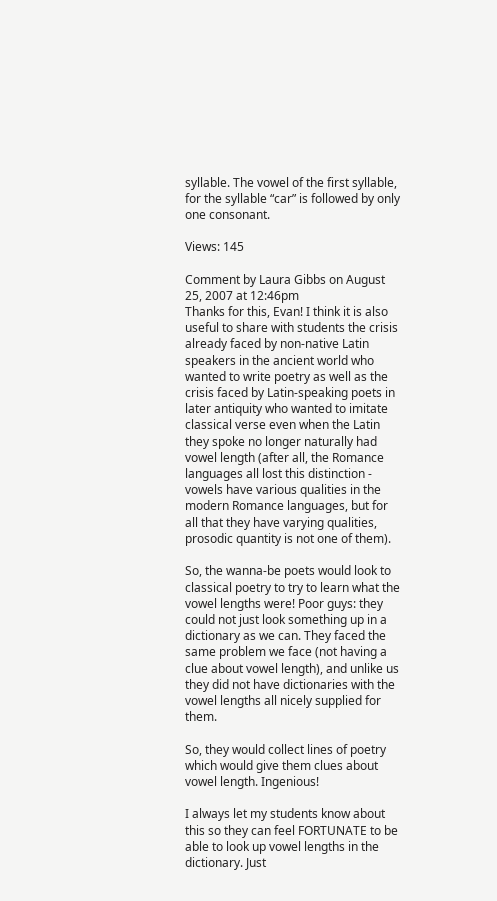syllable. The vowel of the first syllable, for the syllable “car” is followed by only one consonant.

Views: 145

Comment by Laura Gibbs on August 25, 2007 at 12:46pm
Thanks for this, Evan! I think it is also useful to share with students the crisis already faced by non-native Latin speakers in the ancient world who wanted to write poetry as well as the crisis faced by Latin-speaking poets in later antiquity who wanted to imitate classical verse even when the Latin they spoke no longer naturally had vowel length (after all, the Romance languages all lost this distinction - vowels have various qualities in the modern Romance languages, but for all that they have varying qualities, prosodic quantity is not one of them).

So, the wanna-be poets would look to classical poetry to try to learn what the vowel lengths were! Poor guys: they could not just look something up in a dictionary as we can. They faced the same problem we face (not having a clue about vowel length), and unlike us they did not have dictionaries with the vowel lengths all nicely supplied for them.

So, they would collect lines of poetry which would give them clues about vowel length. Ingenious!

I always let my students know about this so they can feel FORTUNATE to be able to look up vowel lengths in the dictionary. Just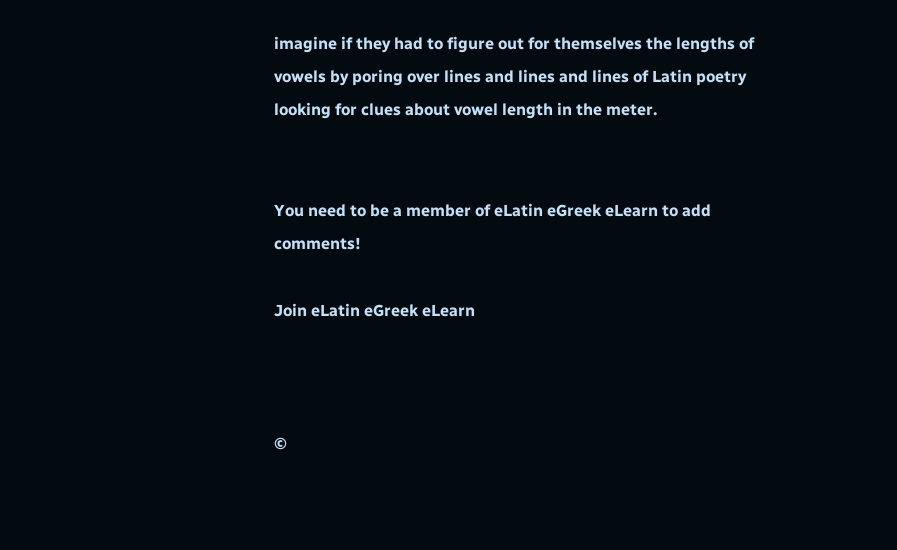imagine if they had to figure out for themselves the lengths of vowels by poring over lines and lines and lines of Latin poetry looking for clues about vowel length in the meter.


You need to be a member of eLatin eGreek eLearn to add comments!

Join eLatin eGreek eLearn



©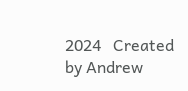2024   Created by Andrew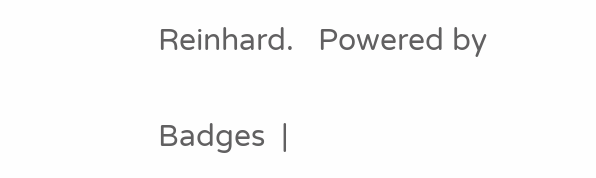Reinhard.   Powered by

Badges  |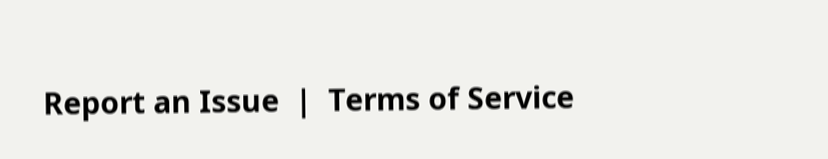Report an Issue  |  Terms of Service